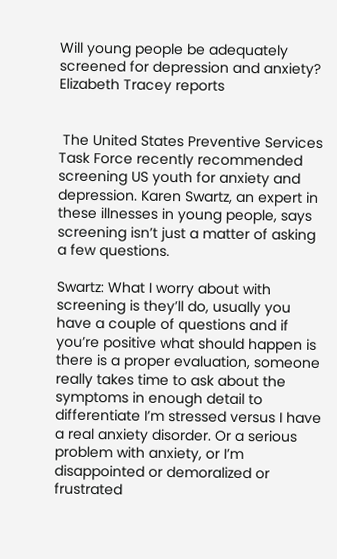Will young people be adequately screened for depression and anxiety? Elizabeth Tracey reports


 The United States Preventive Services Task Force recently recommended screening US youth for anxiety and depression. Karen Swartz, an expert in these illnesses in young people, says screening isn’t just a matter of asking a few questions.

Swartz: What I worry about with screening is they’ll do, usually you have a couple of questions and if you’re positive what should happen is there is a proper evaluation, someone really takes time to ask about the symptoms in enough detail to differentiate I’m stressed versus I have a real anxiety disorder. Or a serious problem with anxiety, or I’m disappointed or demoralized or frustrated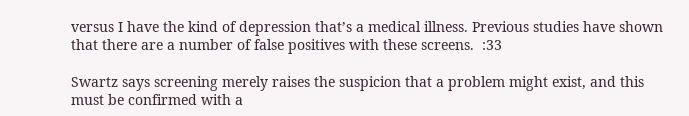versus I have the kind of depression that’s a medical illness. Previous studies have shown that there are a number of false positives with these screens.  :33

Swartz says screening merely raises the suspicion that a problem might exist, and this must be confirmed with a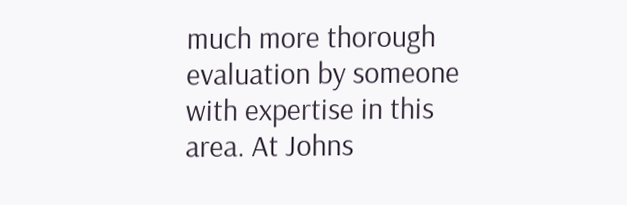much more thorough evaluation by someone with expertise in this area. At Johns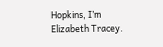Hopkins, I’m Elizabeth Tracey.